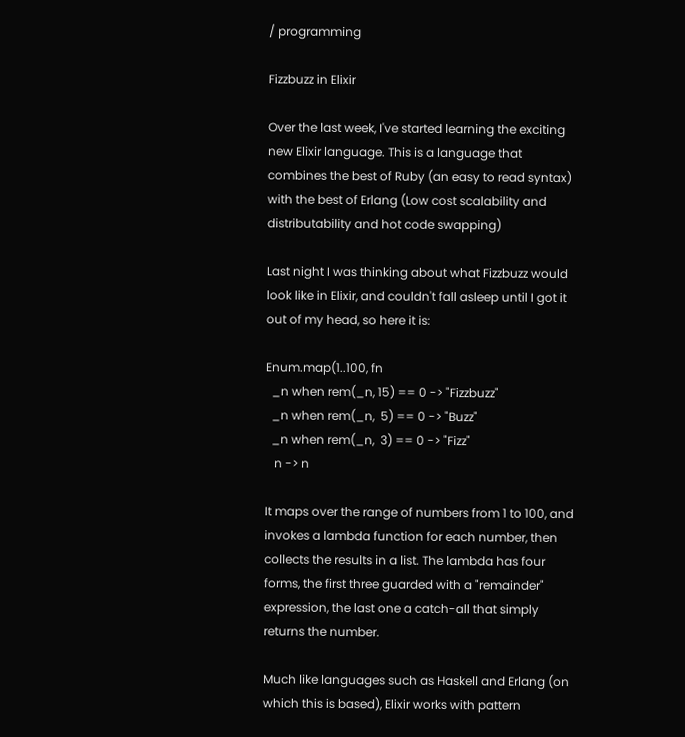/ programming

Fizzbuzz in Elixir

Over the last week, I've started learning the exciting new Elixir language. This is a language that combines the best of Ruby (an easy to read syntax) with the best of Erlang (Low cost scalability and distributability and hot code swapping)

Last night I was thinking about what Fizzbuzz would look like in Elixir, and couldn't fall asleep until I got it out of my head, so here it is:

Enum.map(1..100, fn
  _n when rem(_n, 15) == 0 -> "Fizzbuzz"
  _n when rem(_n,  5) == 0 -> "Buzz"
  _n when rem(_n,  3) == 0 -> "Fizz"
   n -> n

It maps over the range of numbers from 1 to 100, and invokes a lambda function for each number, then collects the results in a list. The lambda has four forms, the first three guarded with a "remainder" expression, the last one a catch-all that simply returns the number.

Much like languages such as Haskell and Erlang (on which this is based), Elixir works with pattern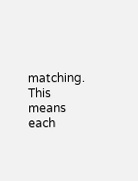matching. This means each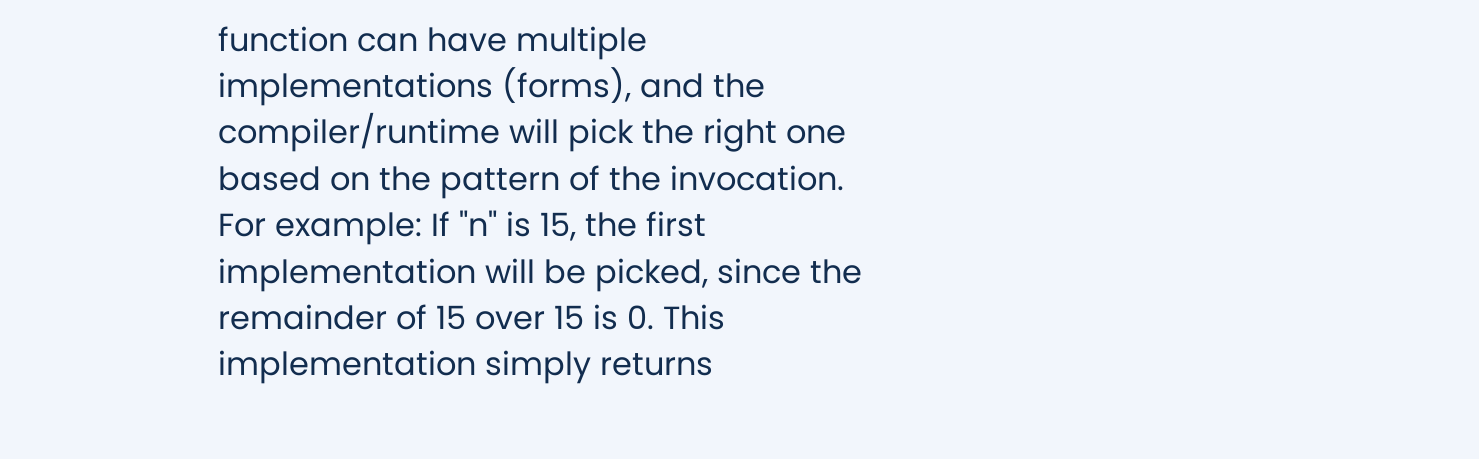function can have multiple implementations (forms), and the compiler/runtime will pick the right one based on the pattern of the invocation. For example: If "n" is 15, the first implementation will be picked, since the remainder of 15 over 15 is 0. This implementation simply returns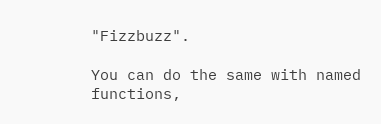"Fizzbuzz".

You can do the same with named functions,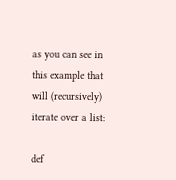as you can see in this example that will (recursively) iterate over a list:

def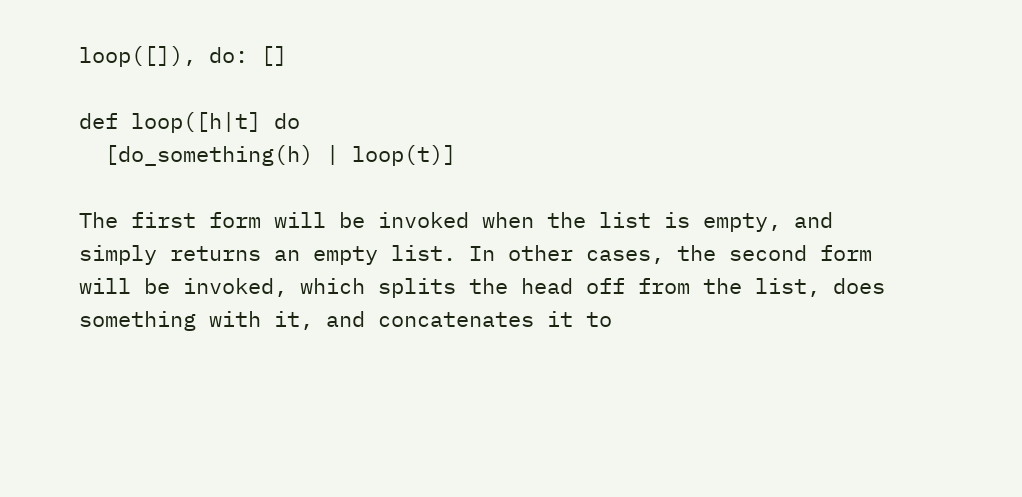loop([]), do: []

def loop([h|t] do
  [do_something(h) | loop(t)]

The first form will be invoked when the list is empty, and simply returns an empty list. In other cases, the second form will be invoked, which splits the head off from the list, does something with it, and concatenates it to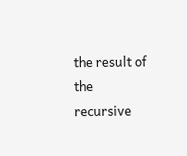the result of the recursive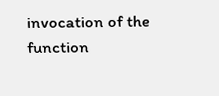invocation of the function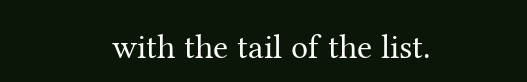with the tail of the list.